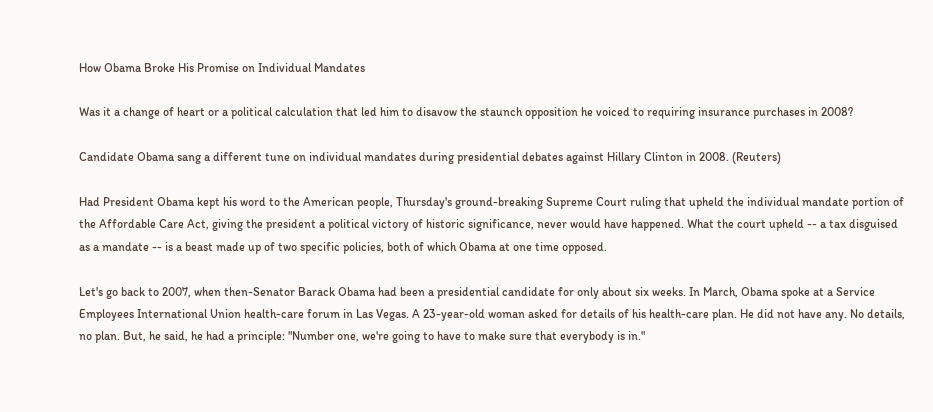How Obama Broke His Promise on Individual Mandates

Was it a change of heart or a political calculation that led him to disavow the staunch opposition he voiced to requiring insurance purchases in 2008?

Candidate Obama sang a different tune on individual mandates during presidential debates against Hillary Clinton in 2008. (Reuters)

Had President Obama kept his word to the American people, Thursday's ground-breaking Supreme Court ruling that upheld the individual mandate portion of the Affordable Care Act, giving the president a political victory of historic significance, never would have happened. What the court upheld -- a tax disguised as a mandate -- is a beast made up of two specific policies, both of which Obama at one time opposed.

Let's go back to 2007, when then-Senator Barack Obama had been a presidential candidate for only about six weeks. In March, Obama spoke at a Service Employees International Union health-care forum in Las Vegas. A 23-year-old woman asked for details of his health-care plan. He did not have any. No details, no plan. But, he said, he had a principle: "Number one, we're going to have to make sure that everybody is in."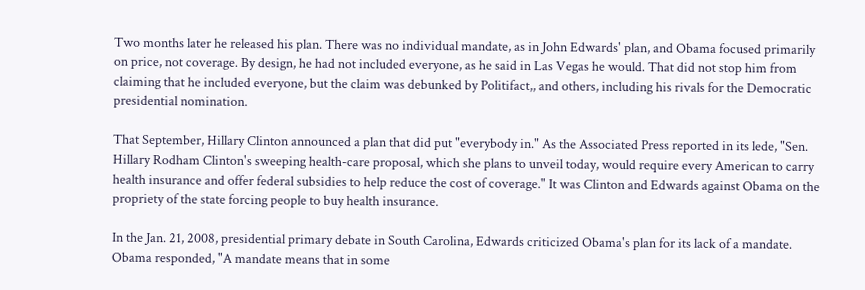Two months later he released his plan. There was no individual mandate, as in John Edwards' plan, and Obama focused primarily on price, not coverage. By design, he had not included everyone, as he said in Las Vegas he would. That did not stop him from claiming that he included everyone, but the claim was debunked by Politifact,, and others, including his rivals for the Democratic presidential nomination.

That September, Hillary Clinton announced a plan that did put "everybody in." As the Associated Press reported in its lede, "Sen. Hillary Rodham Clinton's sweeping health-care proposal, which she plans to unveil today, would require every American to carry health insurance and offer federal subsidies to help reduce the cost of coverage." It was Clinton and Edwards against Obama on the propriety of the state forcing people to buy health insurance.

In the Jan. 21, 2008, presidential primary debate in South Carolina, Edwards criticized Obama's plan for its lack of a mandate. Obama responded, "A mandate means that in some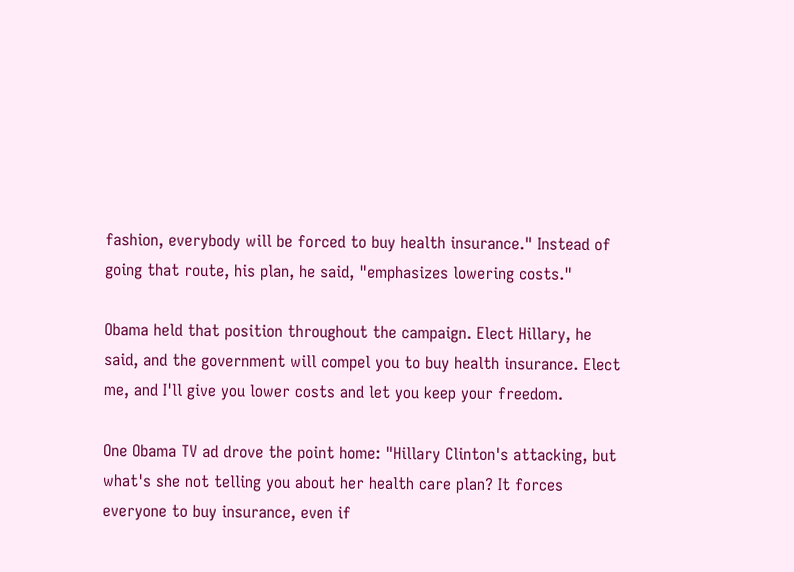fashion, everybody will be forced to buy health insurance." Instead of going that route, his plan, he said, "emphasizes lowering costs."

Obama held that position throughout the campaign. Elect Hillary, he said, and the government will compel you to buy health insurance. Elect me, and I'll give you lower costs and let you keep your freedom.

One Obama TV ad drove the point home: "Hillary Clinton's attacking, but what's she not telling you about her health care plan? It forces everyone to buy insurance, even if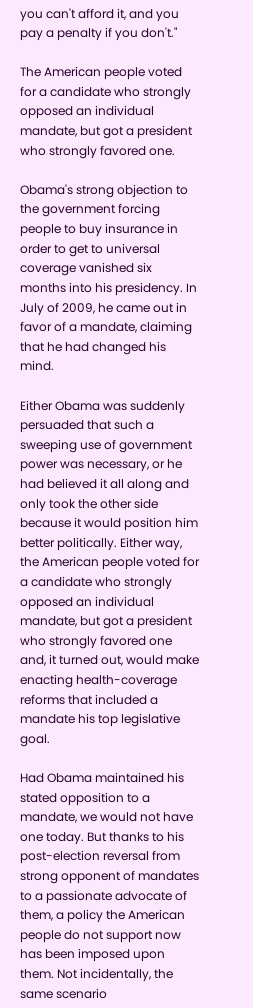you can't afford it, and you pay a penalty if you don't."

The American people voted for a candidate who strongly opposed an individual mandate, but got a president who strongly favored one.

Obama's strong objection to the government forcing people to buy insurance in order to get to universal coverage vanished six months into his presidency. In July of 2009, he came out in favor of a mandate, claiming that he had changed his mind.

Either Obama was suddenly persuaded that such a sweeping use of government power was necessary, or he had believed it all along and only took the other side because it would position him better politically. Either way, the American people voted for a candidate who strongly opposed an individual mandate, but got a president who strongly favored one and, it turned out, would make enacting health-coverage reforms that included a mandate his top legislative goal.

Had Obama maintained his stated opposition to a mandate, we would not have one today. But thanks to his post-election reversal from strong opponent of mandates to a passionate advocate of them, a policy the American people do not support now has been imposed upon them. Not incidentally, the same scenario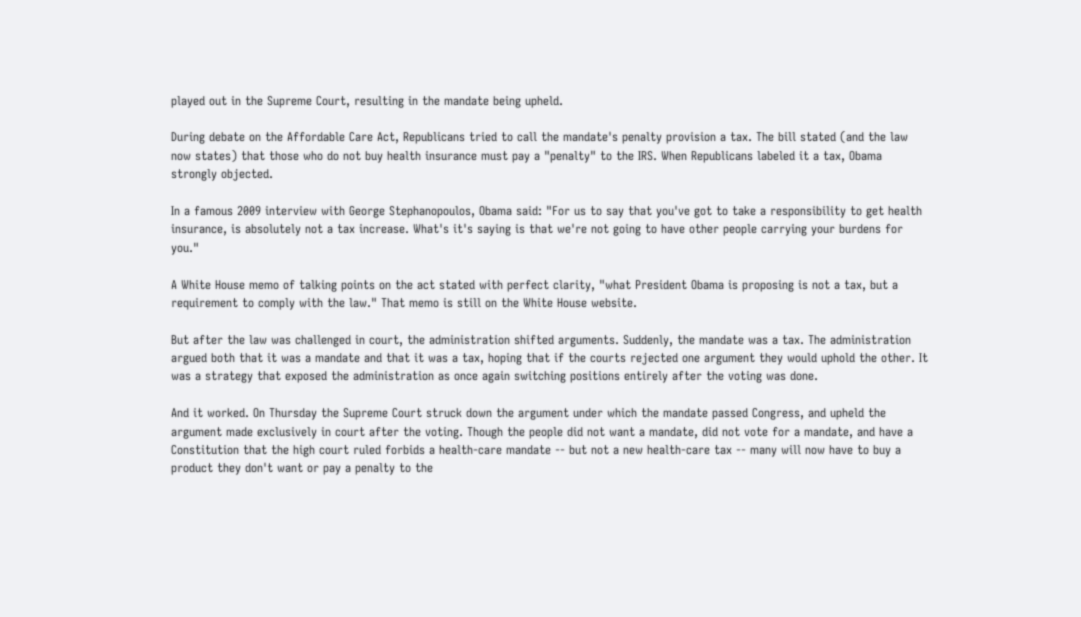played out in the Supreme Court, resulting in the mandate being upheld.

During debate on the Affordable Care Act, Republicans tried to call the mandate's penalty provision a tax. The bill stated (and the law now states) that those who do not buy health insurance must pay a "penalty" to the IRS. When Republicans labeled it a tax, Obama strongly objected.

In a famous 2009 interview with George Stephanopoulos, Obama said: "For us to say that you've got to take a responsibility to get health insurance, is absolutely not a tax increase. What's it's saying is that we're not going to have other people carrying your burdens for you."

A White House memo of talking points on the act stated with perfect clarity, "what President Obama is proposing is not a tax, but a requirement to comply with the law." That memo is still on the White House website.

But after the law was challenged in court, the administration shifted arguments. Suddenly, the mandate was a tax. The administration argued both that it was a mandate and that it was a tax, hoping that if the courts rejected one argument they would uphold the other. It was a strategy that exposed the administration as once again switching positions entirely after the voting was done.

And it worked. On Thursday the Supreme Court struck down the argument under which the mandate passed Congress, and upheld the argument made exclusively in court after the voting. Though the people did not want a mandate, did not vote for a mandate, and have a Constitution that the high court ruled forbids a health-care mandate -- but not a new health-care tax -- many will now have to buy a product they don't want or pay a penalty to the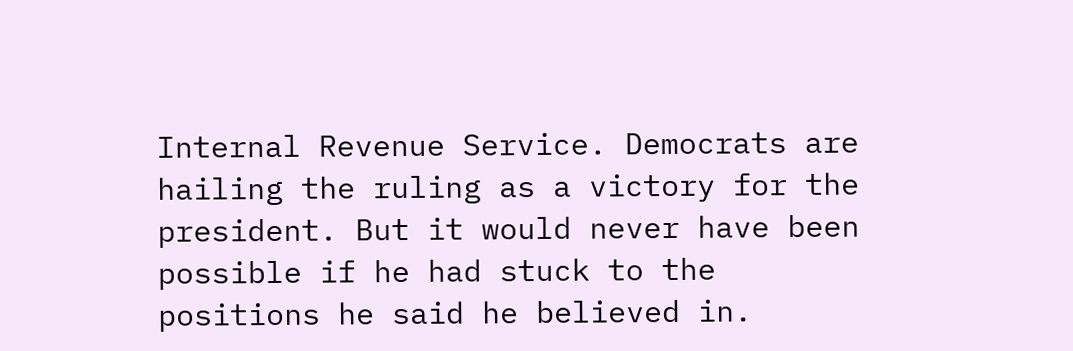Internal Revenue Service. Democrats are hailing the ruling as a victory for the president. But it would never have been possible if he had stuck to the positions he said he believed in.